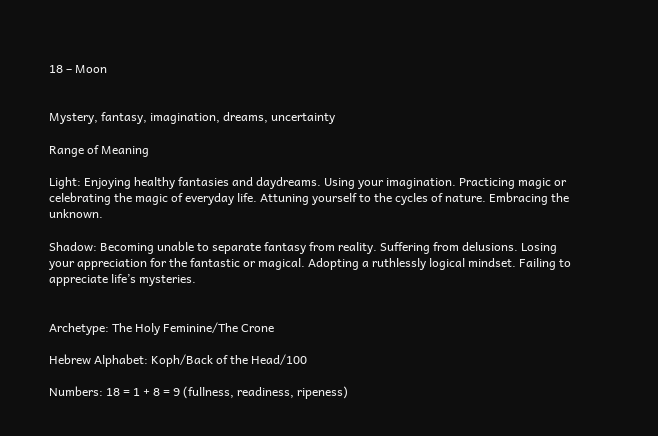18 – Moon


Mystery, fantasy, imagination, dreams, uncertainty

Range of Meaning

Light: Enjoying healthy fantasies and daydreams. Using your imagination. Practicing magic or celebrating the magic of everyday life. Attuning yourself to the cycles of nature. Embracing the unknown.

Shadow: Becoming unable to separate fantasy from reality. Suffering from delusions. Losing your appreciation for the fantastic or magical. Adopting a ruthlessly logical mindset. Failing to appreciate life’s mysteries.


Archetype: The Holy Feminine/The Crone

Hebrew Alphabet: Koph/Back of the Head/100

Numbers: 18 = 1 + 8 = 9 (fullness, readiness, ripeness)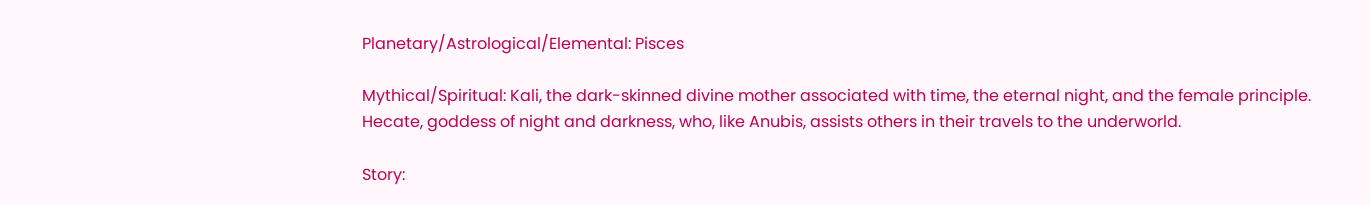Planetary/Astrological/Elemental: Pisces

Mythical/Spiritual: Kali, the dark-skinned divine mother associated with time, the eternal night, and the female principle. Hecate, goddess of night and darkness, who, like Anubis, assists others in their travels to the underworld.

Story: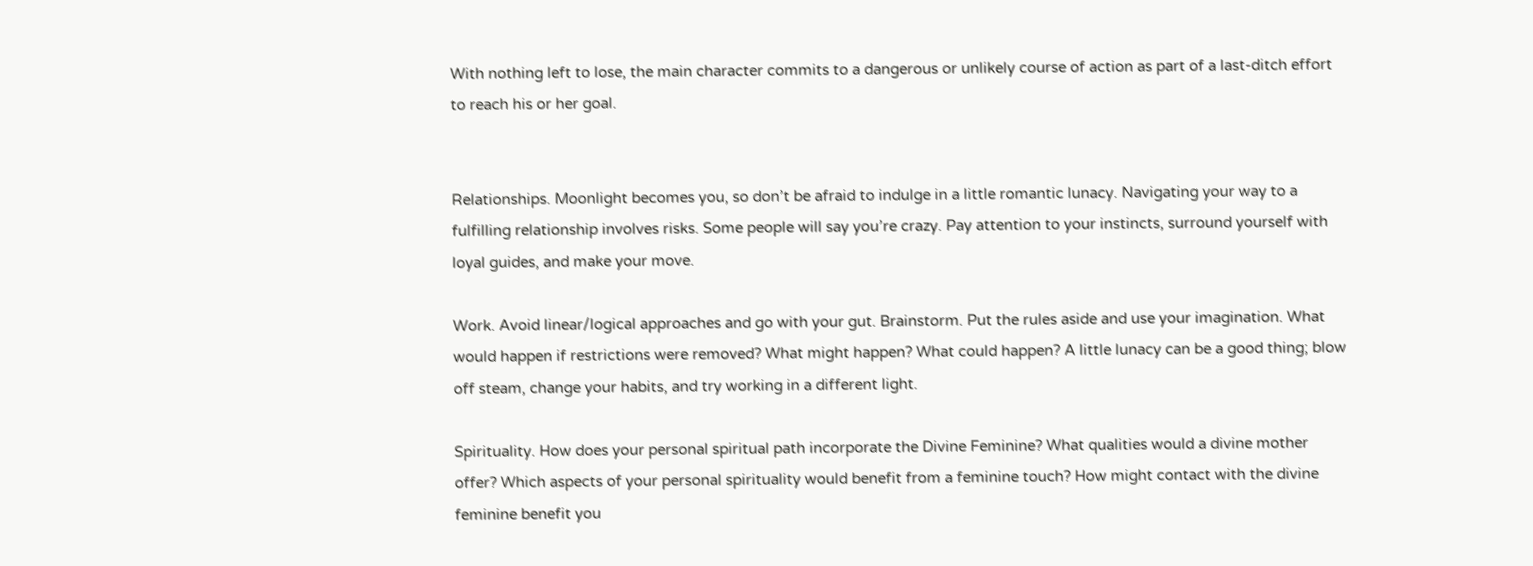With nothing left to lose, the main character commits to a dangerous or unlikely course of action as part of a last-ditch effort to reach his or her goal.


Relationships. Moonlight becomes you, so don’t be afraid to indulge in a little romantic lunacy. Navigating your way to a fulfilling relationship involves risks. Some people will say you’re crazy. Pay attention to your instincts, surround yourself with loyal guides, and make your move.

Work. Avoid linear/logical approaches and go with your gut. Brainstorm. Put the rules aside and use your imagination. What would happen if restrictions were removed? What might happen? What could happen? A little lunacy can be a good thing; blow off steam, change your habits, and try working in a different light.

Spirituality. How does your personal spiritual path incorporate the Divine Feminine? What qualities would a divine mother offer? Which aspects of your personal spirituality would benefit from a feminine touch? How might contact with the divine feminine benefit you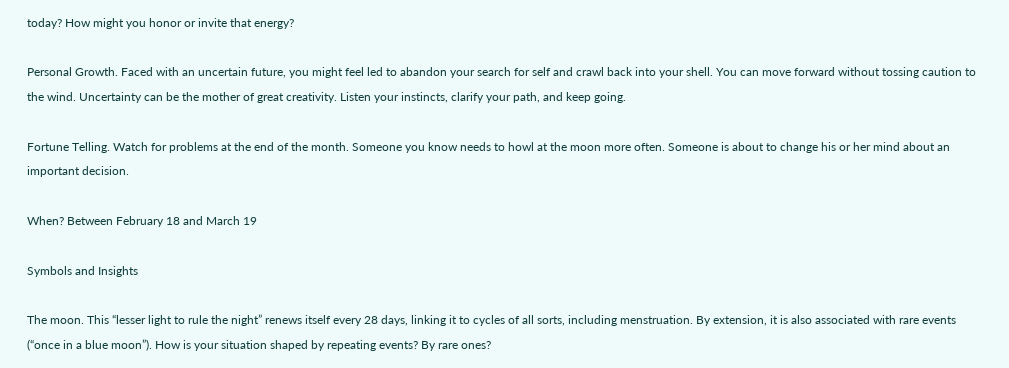today? How might you honor or invite that energy?

Personal Growth. Faced with an uncertain future, you might feel led to abandon your search for self and crawl back into your shell. You can move forward without tossing caution to the wind. Uncertainty can be the mother of great creativity. Listen your instincts, clarify your path, and keep going.

Fortune Telling. Watch for problems at the end of the month. Someone you know needs to howl at the moon more often. Someone is about to change his or her mind about an important decision.

When? Between February 18 and March 19

Symbols and Insights

The moon. This “lesser light to rule the night” renews itself every 28 days, linking it to cycles of all sorts, including menstruation. By extension, it is also associated with rare events (“once in a blue moon”). How is your situation shaped by repeating events? By rare ones?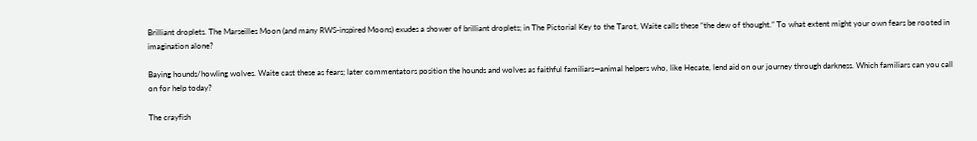Brilliant droplets. The Marseilles Moon (and many RWS-inspired Moons) exudes a shower of brilliant droplets; in The Pictorial Key to the Tarot, Waite calls these “the dew of thought.” To what extent might your own fears be rooted in imagination alone?

Baying hounds/howling wolves. Waite cast these as fears; later commentators position the hounds and wolves as faithful familiars—animal helpers who, like Hecate, lend aid on our journey through darkness. Which familiars can you call on for help today?

The crayfish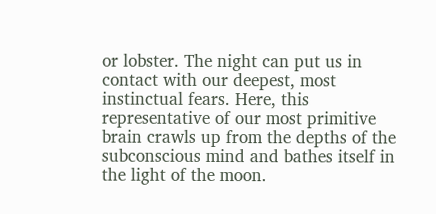or lobster. The night can put us in contact with our deepest, most instinctual fears. Here, this representative of our most primitive brain crawls up from the depths of the subconscious mind and bathes itself in the light of the moon.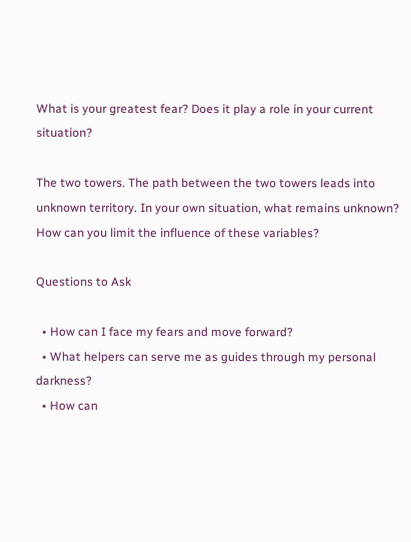What is your greatest fear? Does it play a role in your current situation?

The two towers. The path between the two towers leads into unknown territory. In your own situation, what remains unknown? How can you limit the influence of these variables?

Questions to Ask

  • How can I face my fears and move forward?
  • What helpers can serve me as guides through my personal darkness?
  • How can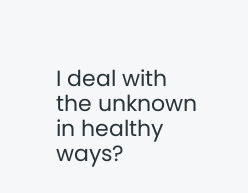I deal with the unknown in healthy ways?